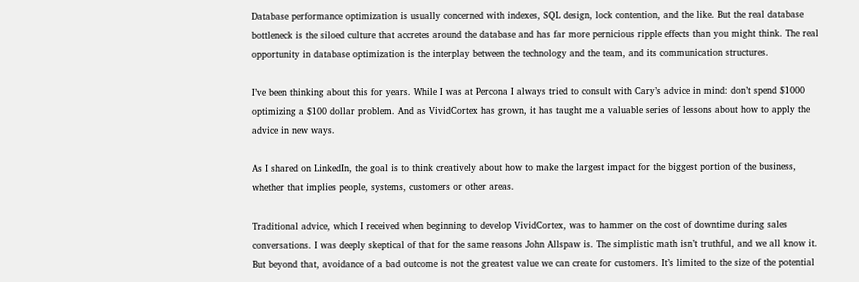Database performance optimization is usually concerned with indexes, SQL design, lock contention, and the like. But the real database bottleneck is the siloed culture that accretes around the database and has far more pernicious ripple effects than you might think. The real opportunity in database optimization is the interplay between the technology and the team, and its communication structures.

I’ve been thinking about this for years. While I was at Percona I always tried to consult with Cary’s advice in mind: don’t spend $1000 optimizing a $100 dollar problem. And as VividCortex has grown, it has taught me a valuable series of lessons about how to apply the advice in new ways.

As I shared on LinkedIn, the goal is to think creatively about how to make the largest impact for the biggest portion of the business, whether that implies people, systems, customers or other areas.

Traditional advice, which I received when beginning to develop VividCortex, was to hammer on the cost of downtime during sales conversations. I was deeply skeptical of that for the same reasons John Allspaw is. The simplistic math isn’t truthful, and we all know it. But beyond that, avoidance of a bad outcome is not the greatest value we can create for customers. It’s limited to the size of the potential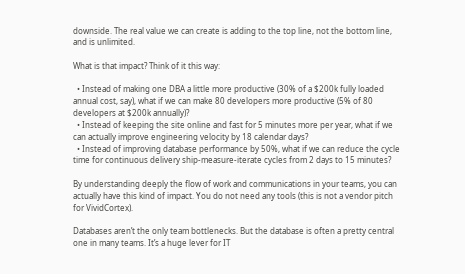downside. The real value we can create is adding to the top line, not the bottom line, and is unlimited.

What is that impact? Think of it this way:

  • Instead of making one DBA a little more productive (30% of a $200k fully loaded annual cost, say), what if we can make 80 developers more productive (5% of 80 developers at $200k annually)?
  • Instead of keeping the site online and fast for 5 minutes more per year, what if we can actually improve engineering velocity by 18 calendar days?
  • Instead of improving database performance by 50%, what if we can reduce the cycle time for continuous delivery ship-measure-iterate cycles from 2 days to 15 minutes?

By understanding deeply the flow of work and communications in your teams, you can actually have this kind of impact. You do not need any tools (this is not a vendor pitch for VividCortex).

Databases aren’t the only team bottlenecks. But the database is often a pretty central one in many teams. It’s a huge lever for IT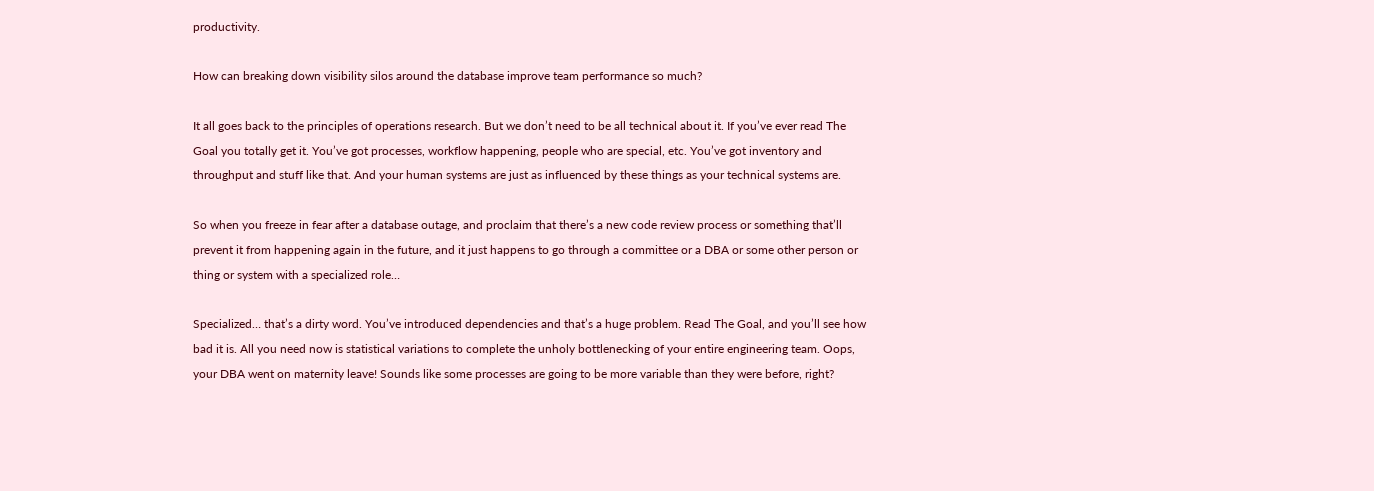productivity.

How can breaking down visibility silos around the database improve team performance so much?

It all goes back to the principles of operations research. But we don’t need to be all technical about it. If you’ve ever read The Goal you totally get it. You’ve got processes, workflow happening, people who are special, etc. You’ve got inventory and throughput and stuff like that. And your human systems are just as influenced by these things as your technical systems are.

So when you freeze in fear after a database outage, and proclaim that there’s a new code review process or something that’ll prevent it from happening again in the future, and it just happens to go through a committee or a DBA or some other person or thing or system with a specialized role…

Specialized… that’s a dirty word. You’ve introduced dependencies and that’s a huge problem. Read The Goal, and you’ll see how bad it is. All you need now is statistical variations to complete the unholy bottlenecking of your entire engineering team. Oops, your DBA went on maternity leave! Sounds like some processes are going to be more variable than they were before, right?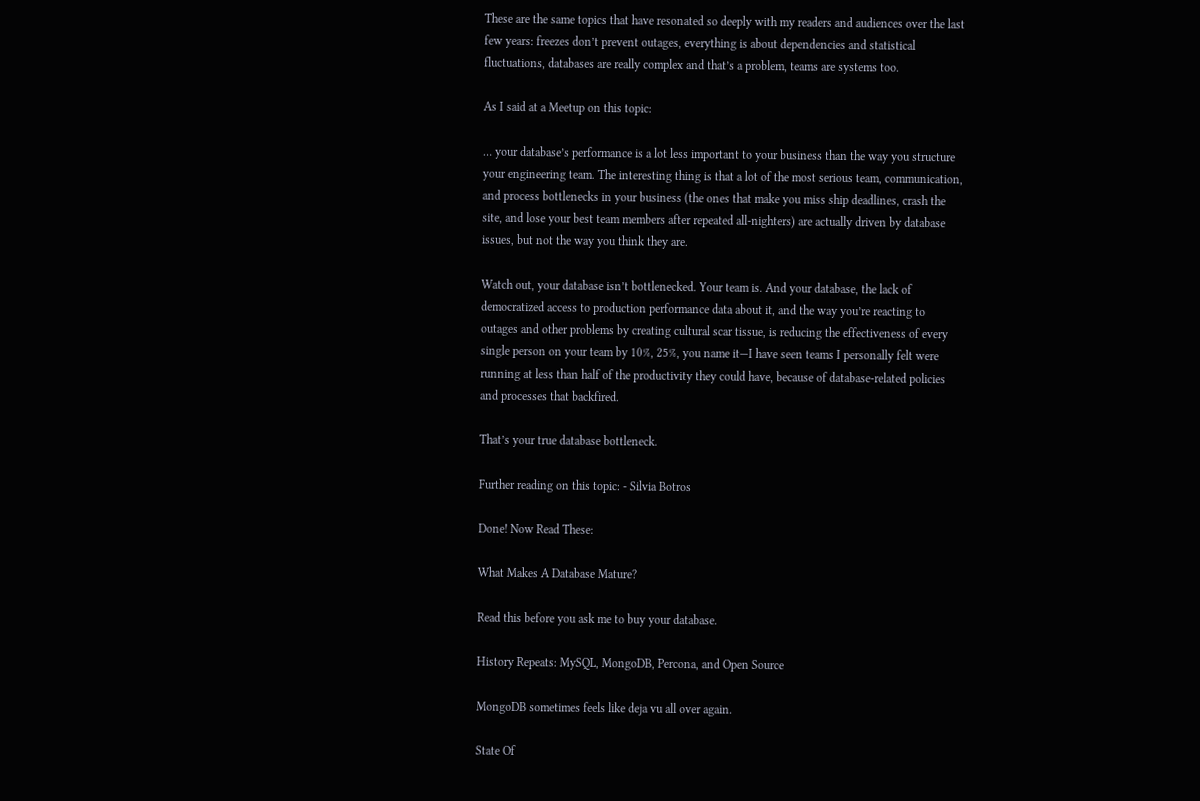These are the same topics that have resonated so deeply with my readers and audiences over the last few years: freezes don’t prevent outages, everything is about dependencies and statistical fluctuations, databases are really complex and that’s a problem, teams are systems too.

As I said at a Meetup on this topic:

… your database’s performance is a lot less important to your business than the way you structure your engineering team. The interesting thing is that a lot of the most serious team, communication, and process bottlenecks in your business (the ones that make you miss ship deadlines, crash the site, and lose your best team members after repeated all-nighters) are actually driven by database issues, but not the way you think they are.

Watch out, your database isn’t bottlenecked. Your team is. And your database, the lack of democratized access to production performance data about it, and the way you’re reacting to outages and other problems by creating cultural scar tissue, is reducing the effectiveness of every single person on your team by 10%, 25%, you name it—I have seen teams I personally felt were running at less than half of the productivity they could have, because of database-related policies and processes that backfired.

That’s your true database bottleneck.

Further reading on this topic: - Silvia Botros

Done! Now Read These:

What Makes A Database Mature?

Read this before you ask me to buy your database.

History Repeats: MySQL, MongoDB, Percona, and Open Source

MongoDB sometimes feels like deja vu all over again.

State Of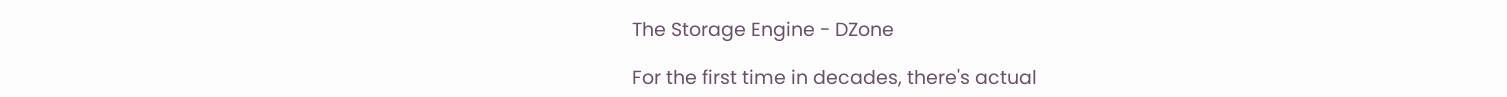The Storage Engine - DZone

For the first time in decades, there's actual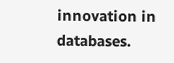innovation in databases.